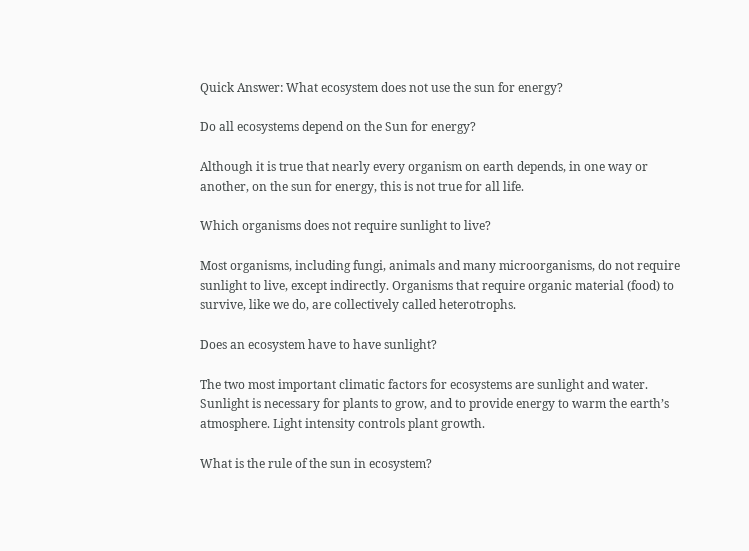Quick Answer: What ecosystem does not use the sun for energy?

Do all ecosystems depend on the Sun for energy?

Although it is true that nearly every organism on earth depends, in one way or another, on the sun for energy, this is not true for all life.

Which organisms does not require sunlight to live?

Most organisms, including fungi, animals and many microorganisms, do not require sunlight to live, except indirectly. Organisms that require organic material (food) to survive, like we do, are collectively called heterotrophs.

Does an ecosystem have to have sunlight?

The two most important climatic factors for ecosystems are sunlight and water. Sunlight is necessary for plants to grow, and to provide energy to warm the earth’s atmosphere. Light intensity controls plant growth.

What is the rule of the sun in ecosystem?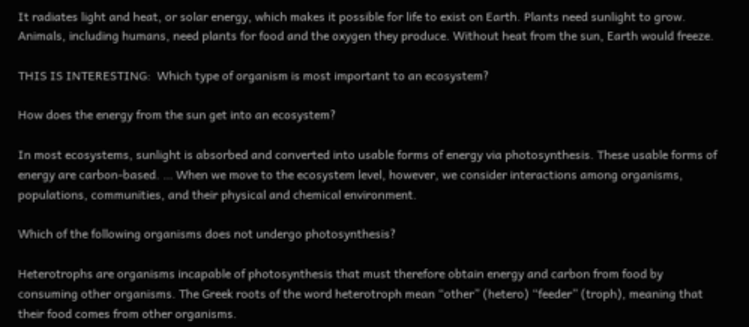It radiates light and heat, or solar energy, which makes it possible for life to exist on Earth. Plants need sunlight to grow. Animals, including humans, need plants for food and the oxygen they produce. Without heat from the sun, Earth would freeze.

THIS IS INTERESTING:  Which type of organism is most important to an ecosystem?

How does the energy from the sun get into an ecosystem?

In most ecosystems, sunlight is absorbed and converted into usable forms of energy via photosynthesis. These usable forms of energy are carbon-based. … When we move to the ecosystem level, however, we consider interactions among organisms, populations, communities, and their physical and chemical environment.

Which of the following organisms does not undergo photosynthesis?

Heterotrophs are organisms incapable of photosynthesis that must therefore obtain energy and carbon from food by consuming other organisms. The Greek roots of the word heterotroph mean “other” (hetero) “feeder” (troph), meaning that their food comes from other organisms.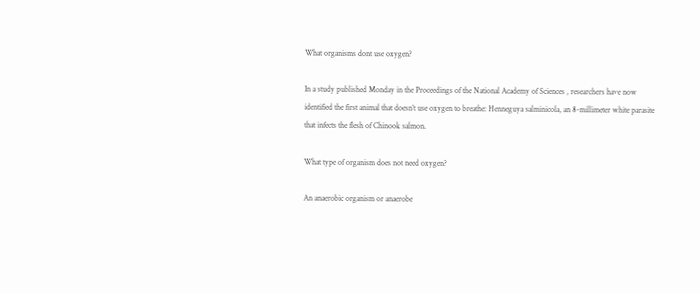What organisms dont use oxygen?

In a study published Monday in the Proceedings of the National Academy of Sciences , researchers have now identified the first animal that doesn’t use oxygen to breathe: Henneguya salminicola, an 8-millimeter white parasite that infects the flesh of Chinook salmon.

What type of organism does not need oxygen?

An anaerobic organism or anaerobe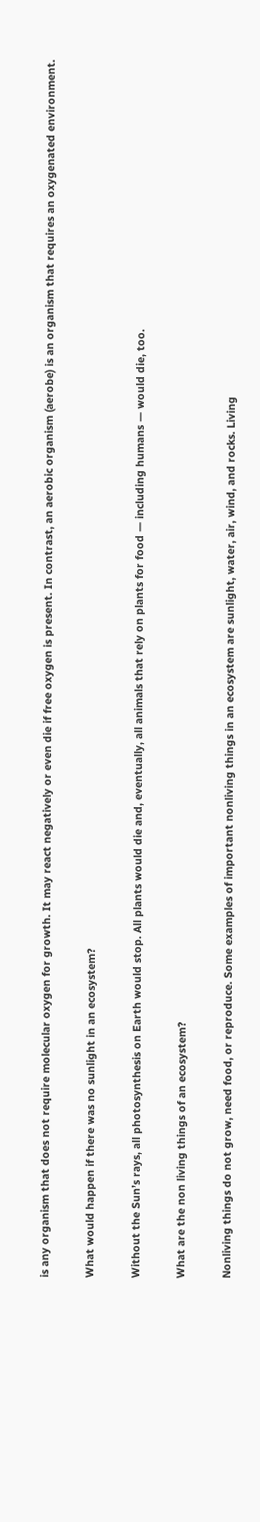is any organism that does not require molecular oxygen for growth. It may react negatively or even die if free oxygen is present. In contrast, an aerobic organism (aerobe) is an organism that requires an oxygenated environment.

What would happen if there was no sunlight in an ecosystem?

Without the Sun’s rays, all photosynthesis on Earth would stop. All plants would die and, eventually, all animals that rely on plants for food — including humans — would die, too.

What are the non living things of an ecosystem?

Nonliving things do not grow, need food, or reproduce. Some examples of important nonliving things in an ecosystem are sunlight, water, air, wind, and rocks. Living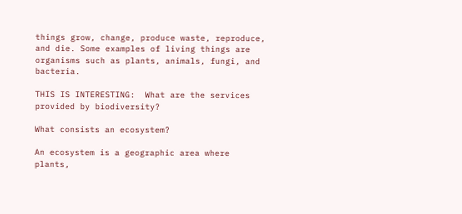things grow, change, produce waste, reproduce, and die. Some examples of living things are organisms such as plants, animals, fungi, and bacteria.

THIS IS INTERESTING:  What are the services provided by biodiversity?

What consists an ecosystem?

An ecosystem is a geographic area where plants,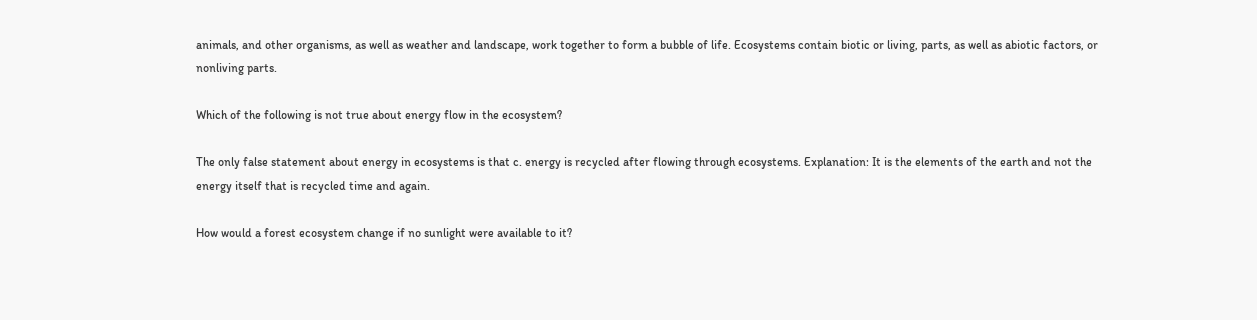animals, and other organisms, as well as weather and landscape, work together to form a bubble of life. Ecosystems contain biotic or living, parts, as well as abiotic factors, or nonliving parts.

Which of the following is not true about energy flow in the ecosystem?

The only false statement about energy in ecosystems is that c. energy is recycled after flowing through ecosystems. Explanation: It is the elements of the earth and not the energy itself that is recycled time and again.

How would a forest ecosystem change if no sunlight were available to it?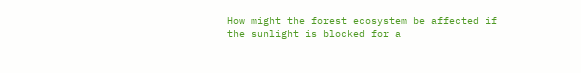How might the forest ecosystem be affected if the sunlight is blocked for a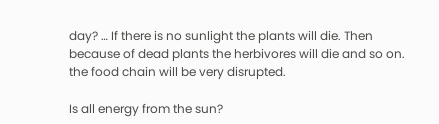day? … If there is no sunlight the plants will die. Then because of dead plants the herbivores will die and so on. the food chain will be very disrupted.

Is all energy from the sun?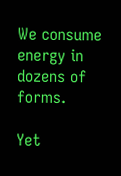We consume energy in dozens of forms.

Yet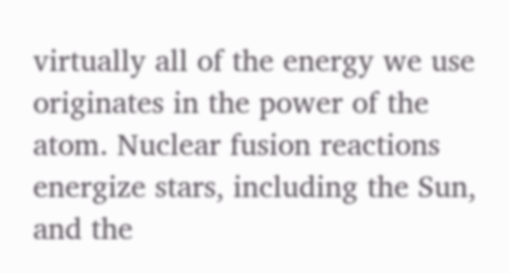virtually all of the energy we use originates in the power of the atom. Nuclear fusion reactions energize stars, including the Sun, and the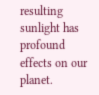resulting sunlight has profound effects on our planet.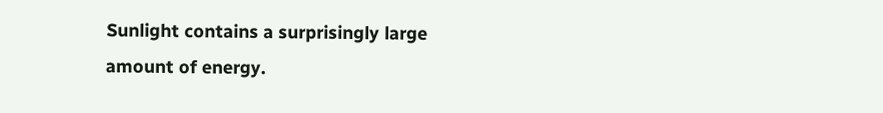Sunlight contains a surprisingly large amount of energy.